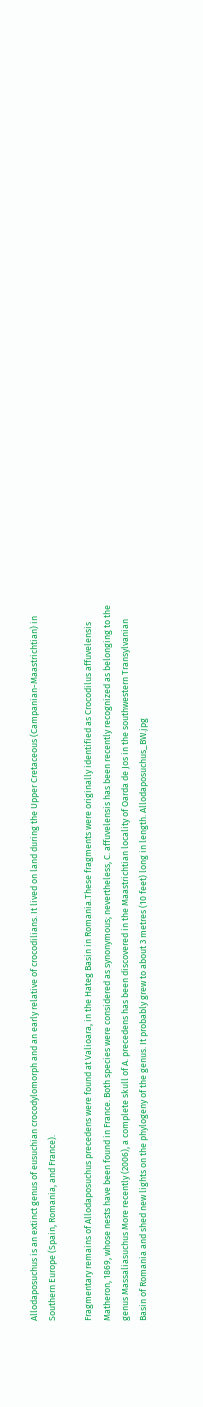Allodaposuchus is an extinct genus of eusuchian crocodylomorph and an early relative of crocodilians. It lived on land during the Upper Cretaceous (Campanian-Maastrichtian) in Southern Europe (Spain, Romania, and France).

Fragmentary remains of Allodaposuchus precedens were found at Valioara, in the Hateg Basin in Romania.These fragments were originally identified as Crocodilus affuvelensis Matheron, 1869, whose nests have been found in France. Both species were considered as synonymous; nevertheless, C. affuvelensis has been recently recognized as belonging to the genus Massaliasuchus More recently (2006), a complete skull of A. precedens has been discovered in the Maastrichtian locality of Oarda de Jos in the southwestern Transylvanian Basin of Romania and shed new lights on the phylogeny of the genus. It probably grew to about 3 metres (10 feet) long in length. Allodaposuchus_BW.jpg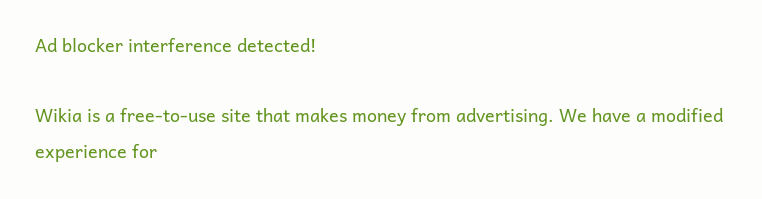Ad blocker interference detected!

Wikia is a free-to-use site that makes money from advertising. We have a modified experience for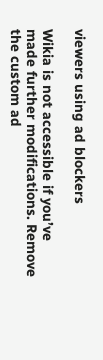viewers using ad blockers

Wikia is not accessible if you’ve made further modifications. Remove the custom ad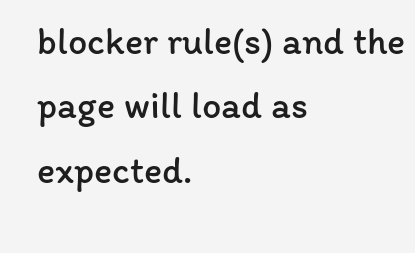blocker rule(s) and the page will load as expected.